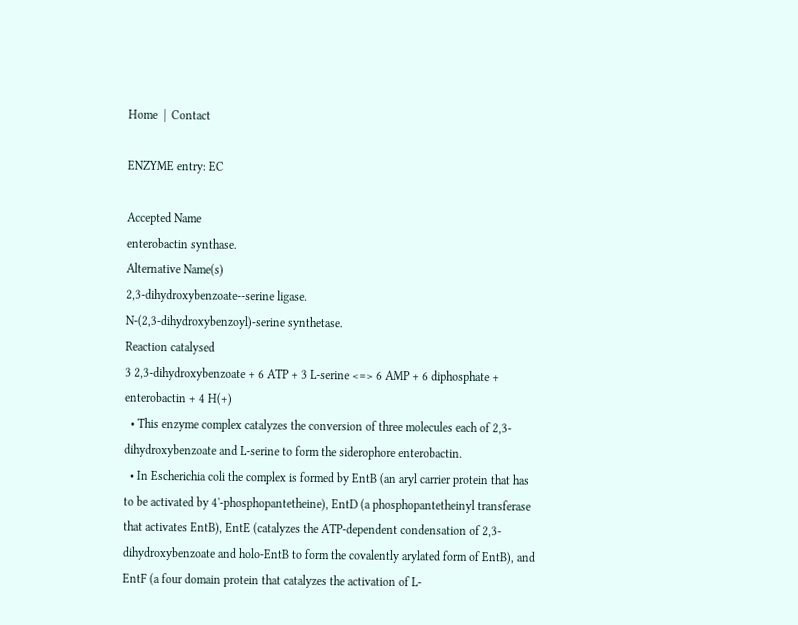Home  |  Contact

ENZYME entry: EC

Accepted Name
enterobactin synthase.
Alternative Name(s)
2,3-dihydroxybenzoate--serine ligase.
N-(2,3-dihydroxybenzoyl)-serine synthetase.
Reaction catalysed
3 2,3-dihydroxybenzoate + 6 ATP + 3 L-serine <=> 6 AMP + 6 diphosphate + enterobactin + 4 H(+)
  • This enzyme complex catalyzes the conversion of three molecules each of 2,3-dihydroxybenzoate and L-serine to form the siderophore enterobactin.
  • In Escherichia coli the complex is formed by EntB (an aryl carrier protein that has to be activated by 4'-phosphopantetheine), EntD (a phosphopantetheinyl transferase that activates EntB), EntE (catalyzes the ATP-dependent condensation of 2,3-dihydroxybenzoate and holo-EntB to form the covalently arylated form of EntB), and EntF (a four domain protein that catalyzes the activation of L-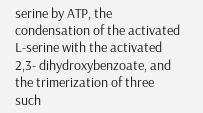serine by ATP, the condensation of the activated L-serine with the activated 2,3- dihydroxybenzoate, and the trimerization of three such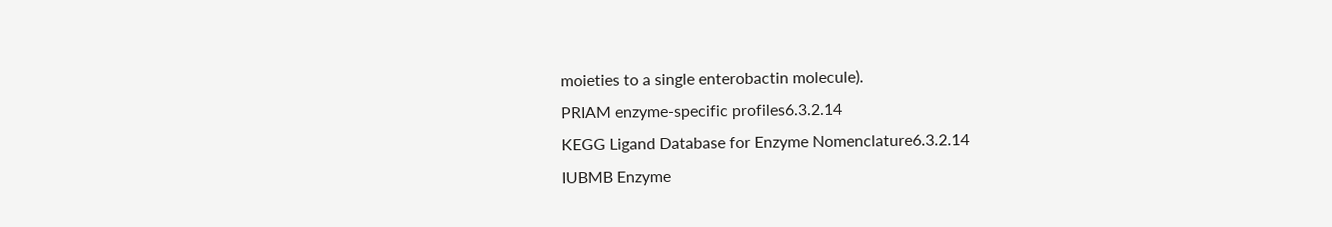moieties to a single enterobactin molecule).
PRIAM enzyme-specific profiles6.3.2.14
KEGG Ligand Database for Enzyme Nomenclature6.3.2.14
IUBMB Enzyme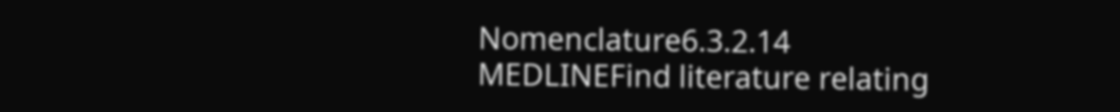Nomenclature6.3.2.14
MEDLINEFind literature relating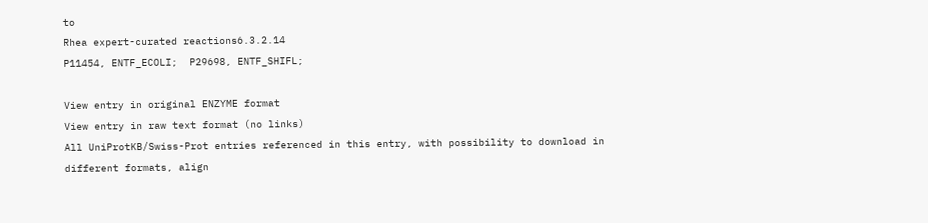to
Rhea expert-curated reactions6.3.2.14
P11454, ENTF_ECOLI;  P29698, ENTF_SHIFL;

View entry in original ENZYME format
View entry in raw text format (no links)
All UniProtKB/Swiss-Prot entries referenced in this entry, with possibility to download in different formats, align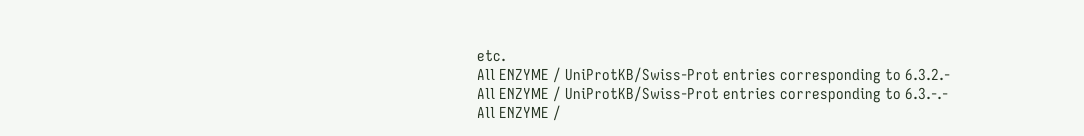etc.
All ENZYME / UniProtKB/Swiss-Prot entries corresponding to 6.3.2.-
All ENZYME / UniProtKB/Swiss-Prot entries corresponding to 6.3.-.-
All ENZYME /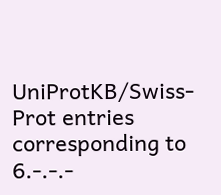UniProtKB/Swiss-Prot entries corresponding to 6.-.-.-